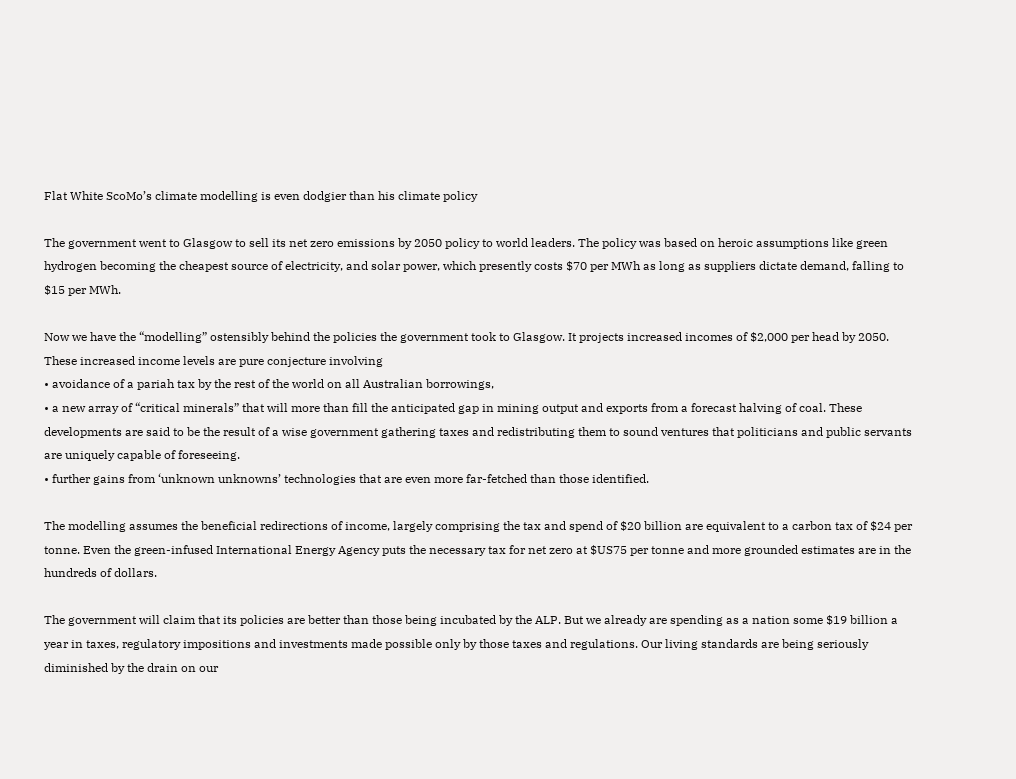Flat White ScoMo’s climate modelling is even dodgier than his climate policy

The government went to Glasgow to sell its net zero emissions by 2050 policy to world leaders. The policy was based on heroic assumptions like green hydrogen becoming the cheapest source of electricity, and solar power, which presently costs $70 per MWh as long as suppliers dictate demand, falling to $15 per MWh.

Now we have the “modelling” ostensibly behind the policies the government took to Glasgow. It projects increased incomes of $2,000 per head by 2050. These increased income levels are pure conjecture involving
• avoidance of a pariah tax by the rest of the world on all Australian borrowings,
• a new array of “critical minerals” that will more than fill the anticipated gap in mining output and exports from a forecast halving of coal. These developments are said to be the result of a wise government gathering taxes and redistributing them to sound ventures that politicians and public servants are uniquely capable of foreseeing.
• further gains from ‘unknown unknowns’ technologies that are even more far-fetched than those identified.

The modelling assumes the beneficial redirections of income, largely comprising the tax and spend of $20 billion are equivalent to a carbon tax of $24 per tonne. Even the green-infused International Energy Agency puts the necessary tax for net zero at $US75 per tonne and more grounded estimates are in the hundreds of dollars.

The government will claim that its policies are better than those being incubated by the ALP. But we already are spending as a nation some $19 billion a year in taxes, regulatory impositions and investments made possible only by those taxes and regulations. Our living standards are being seriously diminished by the drain on our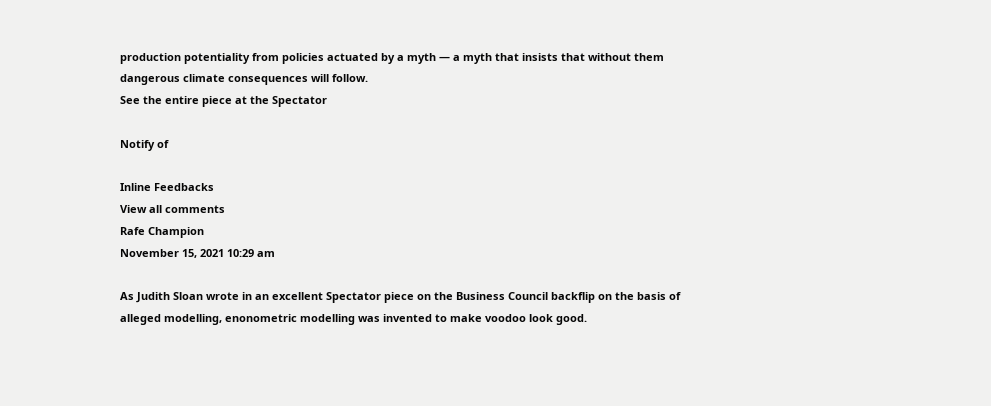production potentiality from policies actuated by a myth — a myth that insists that without them dangerous climate consequences will follow.
See the entire piece at the Spectator

Notify of

Inline Feedbacks
View all comments
Rafe Champion
November 15, 2021 10:29 am

As Judith Sloan wrote in an excellent Spectator piece on the Business Council backflip on the basis of alleged modelling, enonometric modelling was invented to make voodoo look good.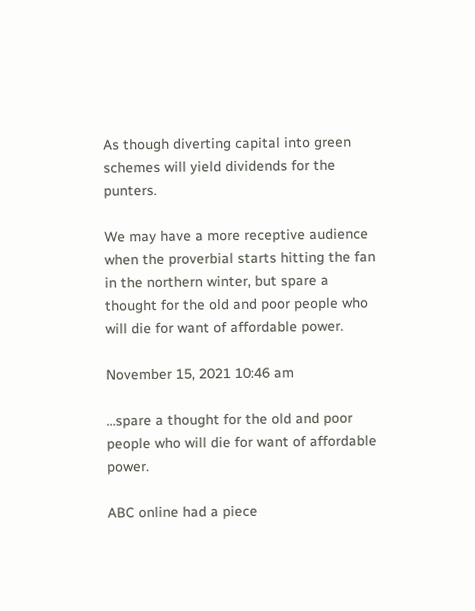As though diverting capital into green schemes will yield dividends for the punters.

We may have a more receptive audience when the proverbial starts hitting the fan in the northern winter, but spare a thought for the old and poor people who will die for want of affordable power.

November 15, 2021 10:46 am

…spare a thought for the old and poor people who will die for want of affordable power.

ABC online had a piece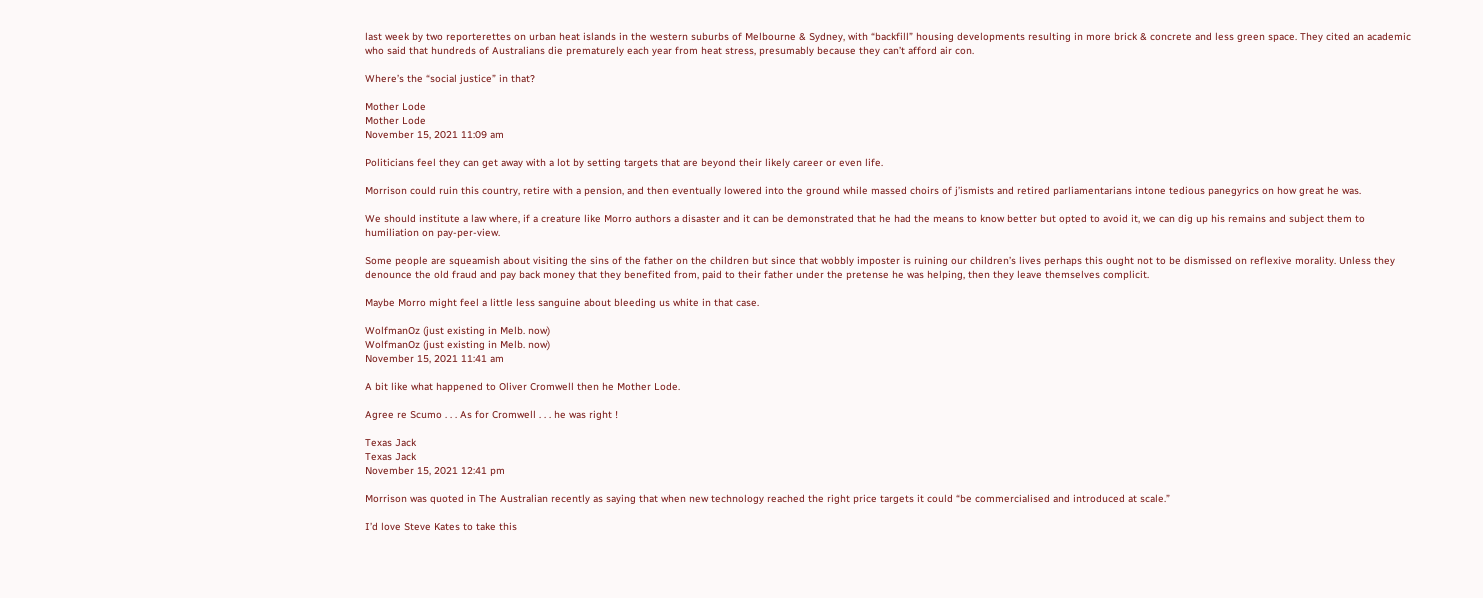last week by two reporterettes on urban heat islands in the western suburbs of Melbourne & Sydney, with “backfill” housing developments resulting in more brick & concrete and less green space. They cited an academic who said that hundreds of Australians die prematurely each year from heat stress, presumably because they can’t afford air con.

Where’s the “social justice” in that?

Mother Lode
Mother Lode
November 15, 2021 11:09 am

Politicians feel they can get away with a lot by setting targets that are beyond their likely career or even life.

Morrison could ruin this country, retire with a pension, and then eventually lowered into the ground while massed choirs of j’ismists and retired parliamentarians intone tedious panegyrics on how great he was.

We should institute a law where, if a creature like Morro authors a disaster and it can be demonstrated that he had the means to know better but opted to avoid it, we can dig up his remains and subject them to humiliation on pay-per-view.

Some people are squeamish about visiting the sins of the father on the children but since that wobbly imposter is ruining our children’s lives perhaps this ought not to be dismissed on reflexive morality. Unless they denounce the old fraud and pay back money that they benefited from, paid to their father under the pretense he was helping, then they leave themselves complicit.

Maybe Morro might feel a little less sanguine about bleeding us white in that case.

WolfmanOz (just existing in Melb. now)
WolfmanOz (just existing in Melb. now)
November 15, 2021 11:41 am

A bit like what happened to Oliver Cromwell then he Mother Lode.

Agree re Scumo . . . As for Cromwell . . . he was right !

Texas Jack
Texas Jack
November 15, 2021 12:41 pm

Morrison was quoted in The Australian recently as saying that when new technology reached the right price targets it could “be commercialised and introduced at scale.”

I’d love Steve Kates to take this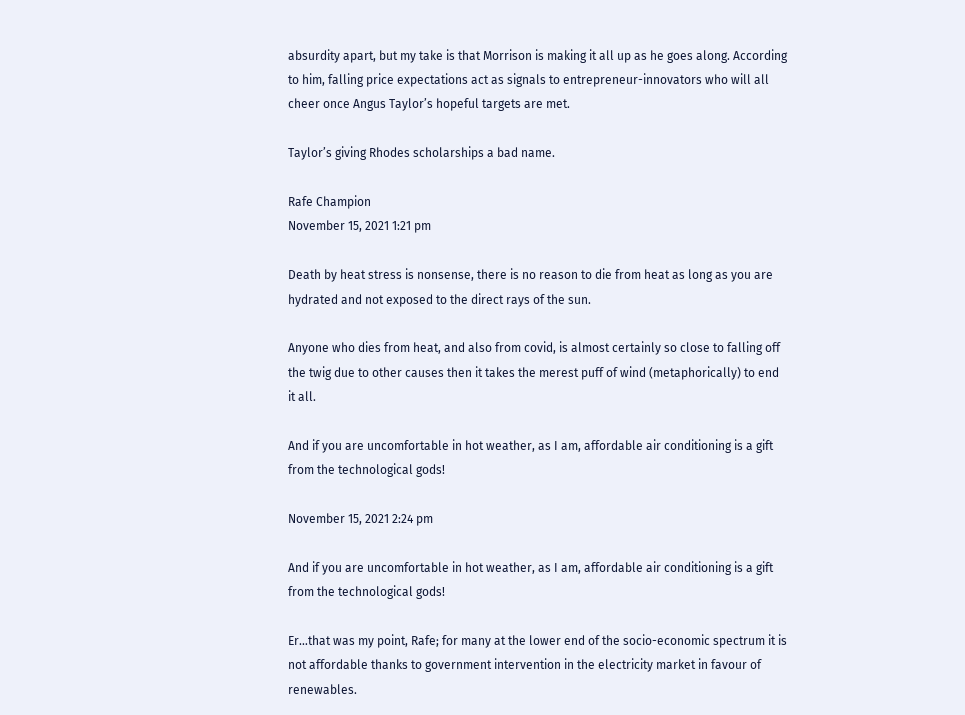absurdity apart, but my take is that Morrison is making it all up as he goes along. According to him, falling price expectations act as signals to entrepreneur-innovators who will all cheer once Angus Taylor’s hopeful targets are met.

Taylor’s giving Rhodes scholarships a bad name.

Rafe Champion
November 15, 2021 1:21 pm

Death by heat stress is nonsense, there is no reason to die from heat as long as you are hydrated and not exposed to the direct rays of the sun.

Anyone who dies from heat, and also from covid, is almost certainly so close to falling off the twig due to other causes then it takes the merest puff of wind (metaphorically) to end it all.

And if you are uncomfortable in hot weather, as I am, affordable air conditioning is a gift from the technological gods!

November 15, 2021 2:24 pm

And if you are uncomfortable in hot weather, as I am, affordable air conditioning is a gift from the technological gods!

Er…that was my point, Rafe; for many at the lower end of the socio-economic spectrum it is not affordable thanks to government intervention in the electricity market in favour of renewables.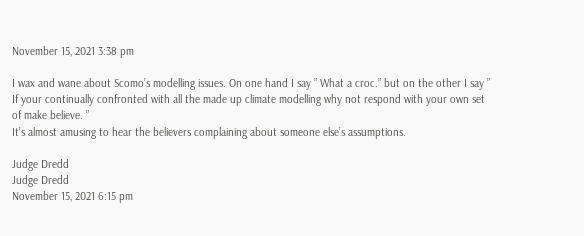November 15, 2021 3:38 pm

I wax and wane about Scomo’s modelling issues. On one hand I say ” What a croc.” but on the other I say ” If your continually confronted with all the made up climate modelling why not respond with your own set of make believe. ”
It’s almost amusing to hear the believers complaining about someone else’s assumptions.

Judge Dredd
Judge Dredd
November 15, 2021 6:15 pm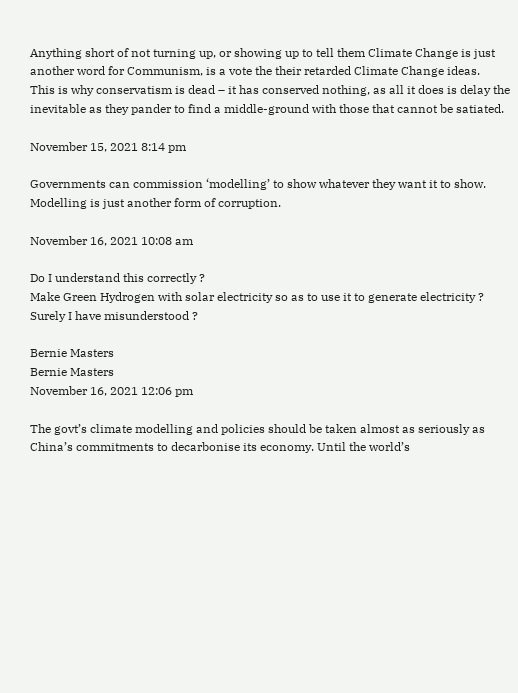Anything short of not turning up, or showing up to tell them Climate Change is just another word for Communism, is a vote the their retarded Climate Change ideas.
This is why conservatism is dead – it has conserved nothing, as all it does is delay the inevitable as they pander to find a middle-ground with those that cannot be satiated.

November 15, 2021 8:14 pm

Governments can commission ‘modelling’ to show whatever they want it to show. Modelling is just another form of corruption.

November 16, 2021 10:08 am

Do I understand this correctly ?
Make Green Hydrogen with solar electricity so as to use it to generate electricity ?
Surely I have misunderstood ?

Bernie Masters
Bernie Masters
November 16, 2021 12:06 pm

The govt’s climate modelling and policies should be taken almost as seriously as China’s commitments to decarbonise its economy. Until the world’s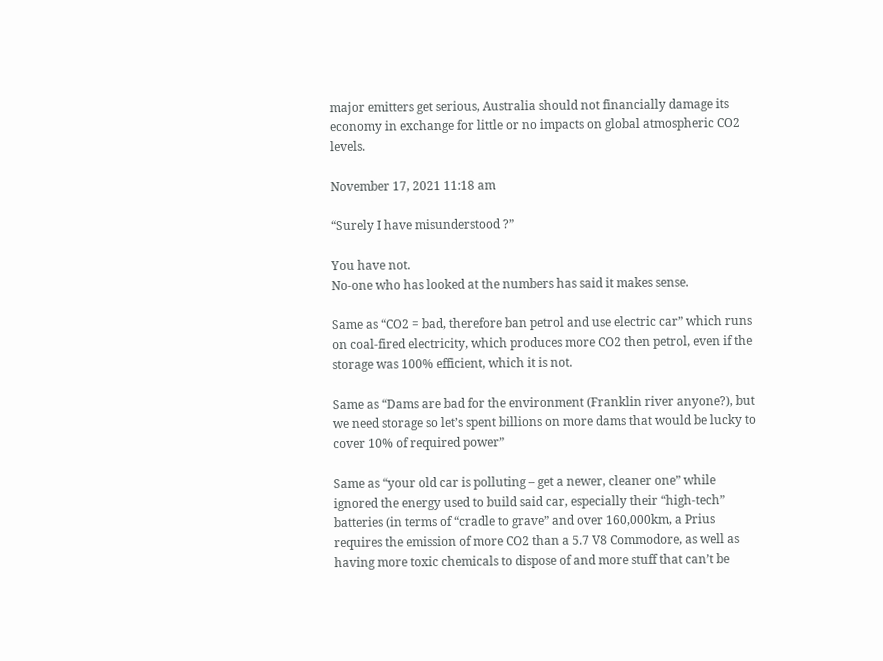major emitters get serious, Australia should not financially damage its economy in exchange for little or no impacts on global atmospheric CO2 levels.

November 17, 2021 11:18 am

“Surely I have misunderstood ?”

You have not.
No-one who has looked at the numbers has said it makes sense.

Same as “CO2 = bad, therefore ban petrol and use electric car” which runs on coal-fired electricity, which produces more CO2 then petrol, even if the storage was 100% efficient, which it is not.

Same as “Dams are bad for the environment (Franklin river anyone?), but we need storage so let’s spent billions on more dams that would be lucky to cover 10% of required power”

Same as “your old car is polluting – get a newer, cleaner one” while ignored the energy used to build said car, especially their “high-tech” batteries (in terms of “cradle to grave” and over 160,000km, a Prius requires the emission of more CO2 than a 5.7 V8 Commodore, as well as having more toxic chemicals to dispose of and more stuff that can’t be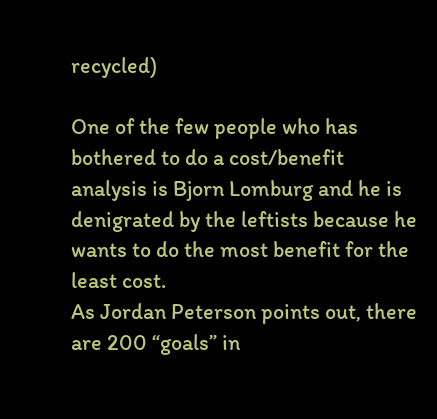recycled)

One of the few people who has bothered to do a cost/benefit analysis is Bjorn Lomburg and he is denigrated by the leftists because he wants to do the most benefit for the least cost.
As Jordan Peterson points out, there are 200 “goals” in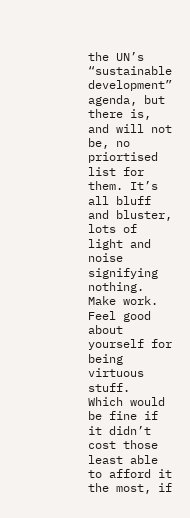the UN’s “sustainable development” agenda, but there is, and will not be, no priortised list for them. It’s all bluff and bluster, lots of light and noise signifying nothing. Make work. Feel good about yourself for being virtuous stuff.
Which would be fine if it didn’t cost those least able to afford it the most, if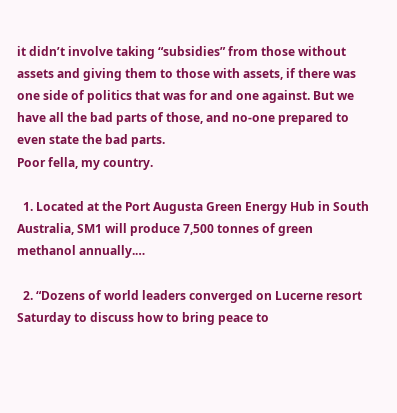it didn’t involve taking “subsidies” from those without assets and giving them to those with assets, if there was one side of politics that was for and one against. But we have all the bad parts of those, and no-one prepared to even state the bad parts.
Poor fella, my country.

  1. Located at the Port Augusta Green Energy Hub in South Australia, SM1 will produce 7,500 tonnes of green methanol annually.…

  2. “Dozens of world leaders converged on Lucerne resort Saturday to discuss how to bring peace to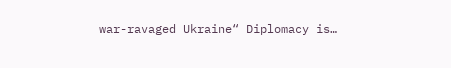war-ravaged Ukraine“ Diplomacy is…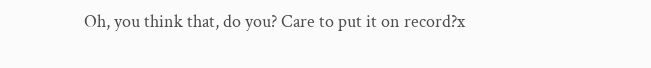Oh, you think that, do you? Care to put it on record?x